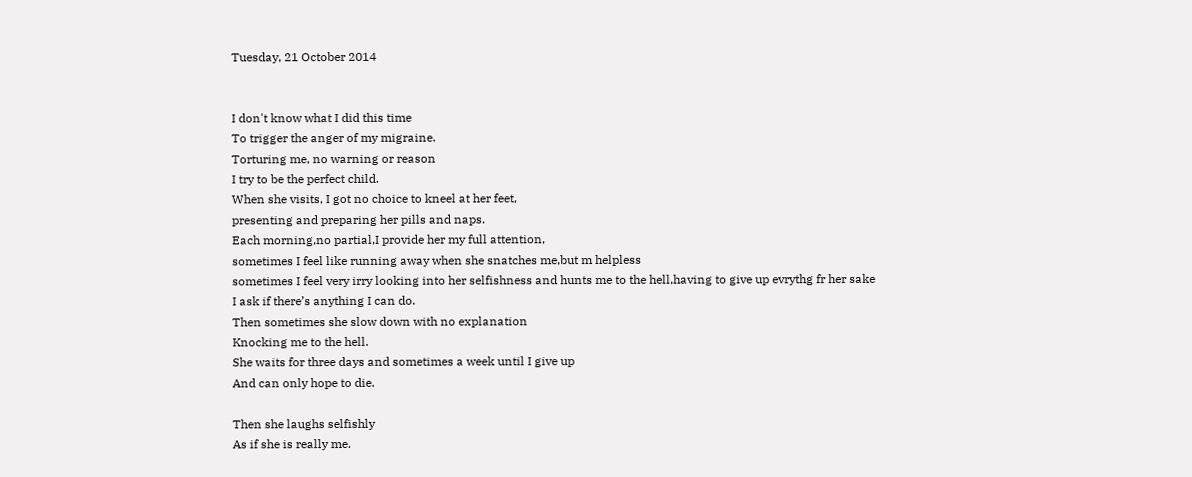Tuesday, 21 October 2014


I don't know what I did this time
To trigger the anger of my migraine.
Torturing me, no warning or reason
I try to be the perfect child.
When she visits, I got no choice to kneel at her feet,
presenting and preparing her pills and naps.
Each morning,no partial,I provide her my full attention,
sometimes I feel like running away when she snatches me,but m helpless
sometimes I feel very irry looking into her selfishness and hunts me to the hell,having to give up evrythg fr her sake
I ask if there’s anything I can do.
Then sometimes she slow down with no explanation
Knocking me to the hell.
She waits for three days and sometimes a week until I give up
And can only hope to die.

Then she laughs selfishly
As if she is really me.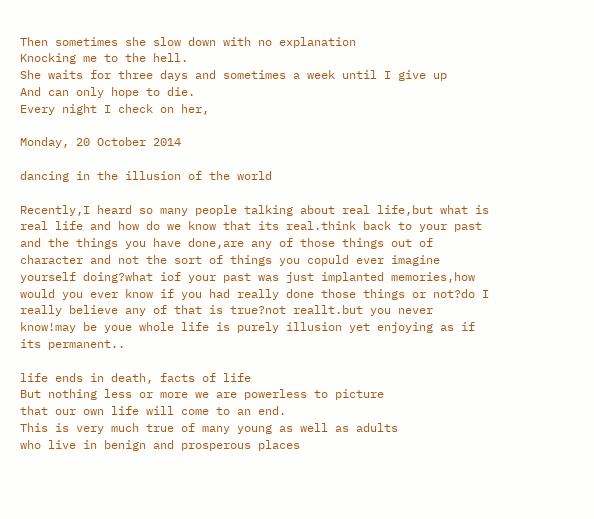Then sometimes she slow down with no explanation
Knocking me to the hell.
She waits for three days and sometimes a week until I give up
And can only hope to die.
Every night I check on her,

Monday, 20 October 2014

dancing in the illusion of the world

Recently,I heard so many people talking about real life,but what is real life and how do we know that its real.think back to your past and the things you have done,are any of those things out of character and not the sort of things you copuld ever imagine yourself doing?what iof your past was just implanted memories,how would you ever know if you had really done those things or not?do I really believe any of that is true?not reallt.but you never know!may be youe whole life is purely illusion yet enjoying as if its permanent..

life ends in death, facts of life
But nothing less or more we are powerless to picture
that our own life will come to an end.
This is very much true of many young as well as adults
who live in benign and prosperous places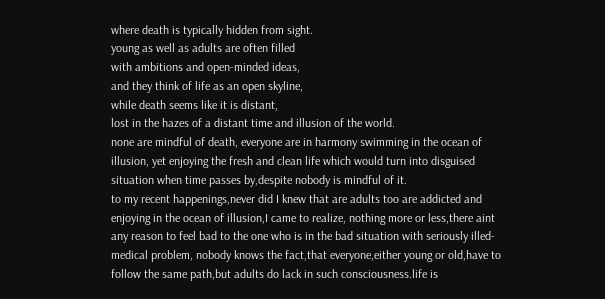where death is typically hidden from sight.
young as well as adults are often filled
with ambitions and open-minded ideas,
and they think of life as an open skyline,
while death seems like it is distant,
lost in the hazes of a distant time and illusion of the world.
none are mindful of death, everyone are in harmony swimming in the ocean of illusion, yet enjoying the fresh and clean life which would turn into disguised situation when time passes by,despite nobody is mindful of it.
to my recent happenings,never did I knew that are adults too are addicted and enjoying in the ocean of illusion,I came to realize, nothing more or less,there aint any reason to feel bad to the one who is in the bad situation with seriously illed-medical problem, nobody knows the fact,that everyone,either young or old,have to follow the same path,but adults do lack in such consciousness.life is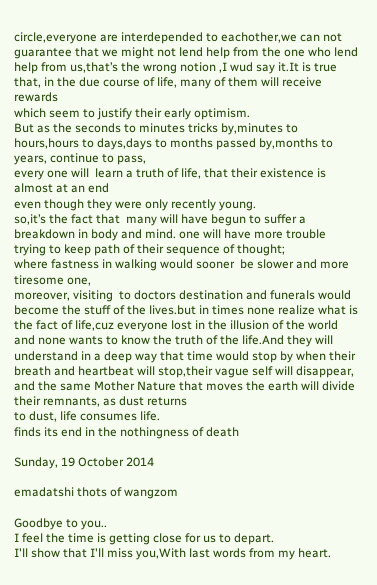circle,everyone are interdepended to eachother,we can not guarantee that we might not lend help from the one who lend help from us,that’s the wrong notion ,I wud say it.It is true that, in the due course of life, many of them will receive rewards
which seem to justify their early optimism.
But as the seconds to minutes tricks by,minutes to hours,hours to days,days to months passed by,months to years, continue to pass,
every one will  learn a truth of life, that their existence is almost at an end
even though they were only recently young.
so,it’s the fact that  many will have begun to suffer a breakdown in body and mind. one will have more trouble trying to keep path of their sequence of thought;
where fastness in walking would sooner  be slower and more tiresome one,
moreover, visiting  to doctors destination and funerals would become the stuff of the lives.but in times none realize what is the fact of life,cuz everyone lost in the illusion of the world and none wants to know the truth of the life.And they will understand in a deep way that time would stop by when their breath and heartbeat will stop,their vague self will disappear, and the same Mother Nature that moves the earth will divide their remnants, as dust returns
to dust, life consumes life.
finds its end in the nothingness of death

Sunday, 19 October 2014

emadatshi thots of wangzom

Goodbye to you..
I feel the time is getting close for us to depart.
I'll show that I'll miss you,With last words from my heart.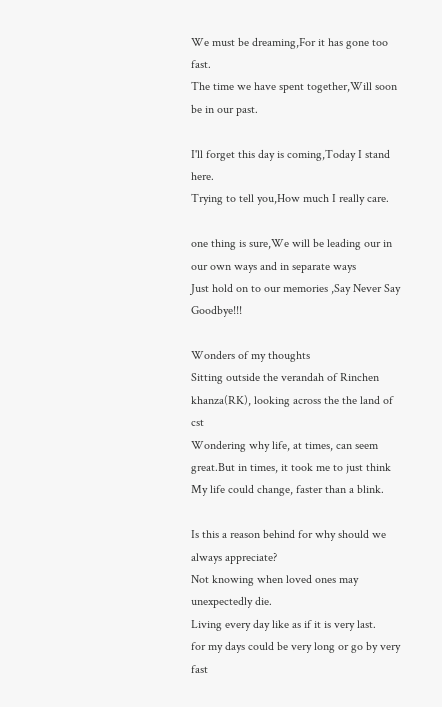We must be dreaming,For it has gone too fast.
The time we have spent together,Will soon be in our past.

I'll forget this day is coming,Today I stand here.
Trying to tell you,How much I really care.

one thing is sure,We will be leading our in our own ways and in separate ways
Just hold on to our memories ,Say Never Say Goodbye!!!

Wonders of my thoughts
Sitting outside the verandah of Rinchen khanza(RK), looking across the the land of cst
Wondering why life, at times, can seem great.But in times, it took me to just think
My life could change, faster than a blink.

Is this a reason behind for why should we always appreciate?
Not knowing when loved ones may unexpectedly die.
Living every day like as if it is very last.
for my days could be very long or go by very fast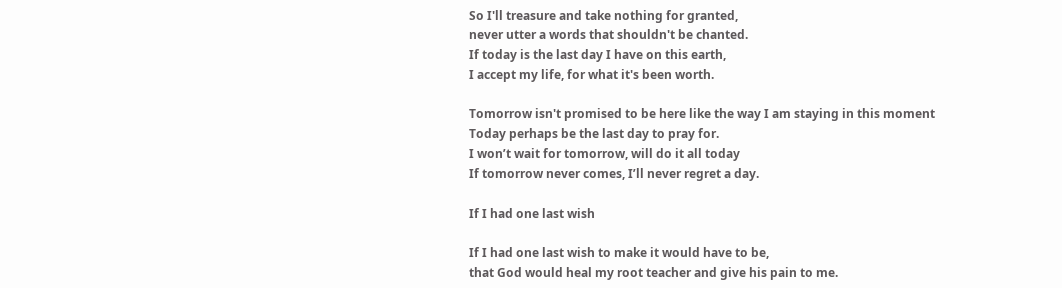So I'll treasure and take nothing for granted,
never utter a words that shouldn't be chanted.
If today is the last day I have on this earth,
I accept my life, for what it's been worth.

Tomorrow isn't promised to be here like the way I am staying in this moment
Today perhaps be the last day to pray for.
I won’t wait for tomorrow, will do it all today
If tomorrow never comes, I’ll never regret a day.

If I had one last wish

If I had one last wish to make it would have to be,
that God would heal my root teacher and give his pain to me.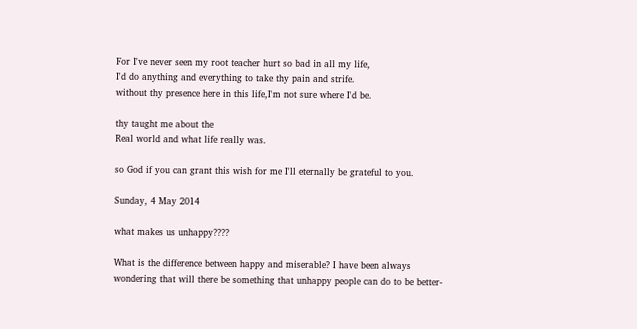For I've never seen my root teacher hurt so bad in all my life,
I'd do anything and everything to take thy pain and strife.
without thy presence here in this life,I'm not sure where I'd be.

thy taught me about the
Real world and what life really was.

so God if you can grant this wish for me I'll eternally be grateful to you.

Sunday, 4 May 2014

what makes us unhappy????

What is the difference between happy and miserable? I have been always wondering that will there be something that unhappy people can do to be better-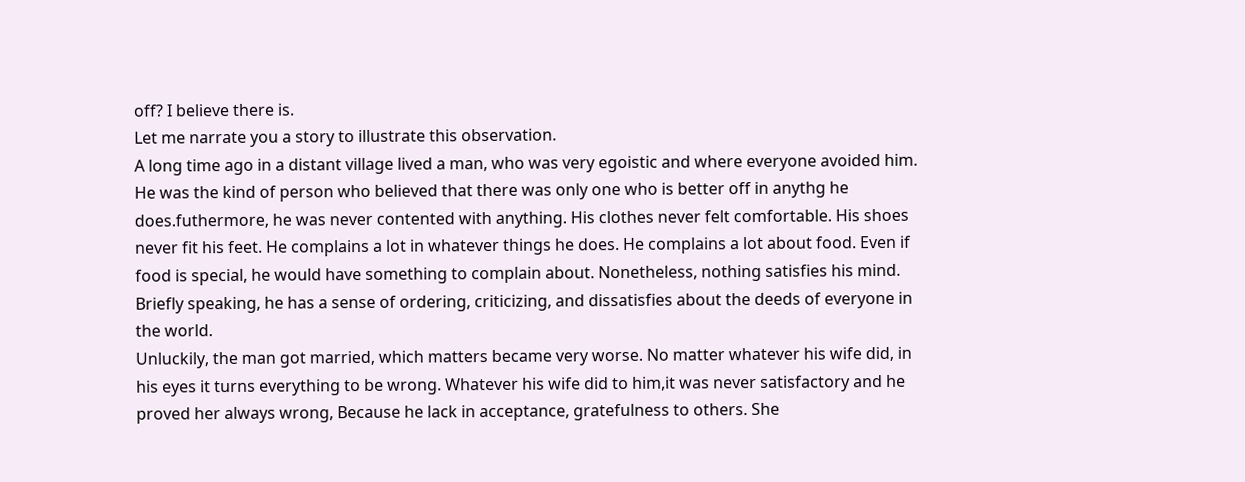off? I believe there is.
Let me narrate you a story to illustrate this observation.
A long time ago in a distant village lived a man, who was very egoistic and where everyone avoided him. He was the kind of person who believed that there was only one who is better off in anythg he does.futhermore, he was never contented with anything. His clothes never felt comfortable. His shoes never fit his feet. He complains a lot in whatever things he does. He complains a lot about food. Even if food is special, he would have something to complain about. Nonetheless, nothing satisfies his mind.
Briefly speaking, he has a sense of ordering, criticizing, and dissatisfies about the deeds of everyone in the world.
Unluckily, the man got married, which matters became very worse. No matter whatever his wife did, in his eyes it turns everything to be wrong. Whatever his wife did to him,it was never satisfactory and he proved her always wrong, Because he lack in acceptance, gratefulness to others. She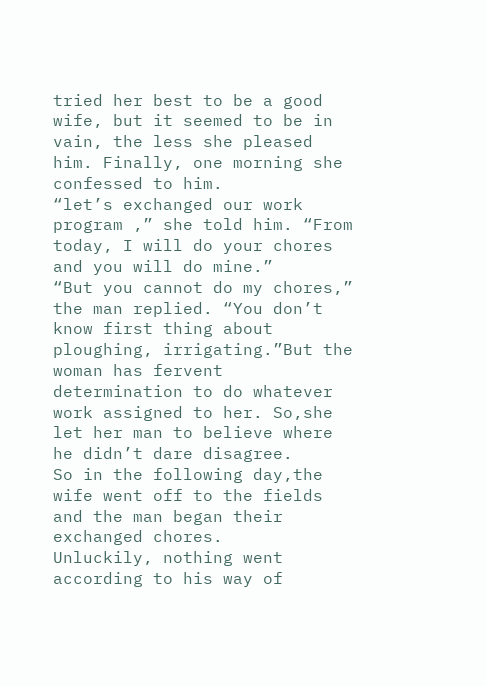tried her best to be a good wife, but it seemed to be in vain, the less she pleased him. Finally, one morning she confessed to him.
“let’s exchanged our work program ,” she told him. “From today, I will do your chores and you will do mine.”
“But you cannot do my chores,” the man replied. “You don’t know first thing about ploughing, irrigating.”But the woman has fervent determination to do whatever work assigned to her. So,she let her man to believe where he didn’t dare disagree.
So in the following day,the wife went off to the fields and the man began their exchanged chores.
Unluckily, nothing went according to his way of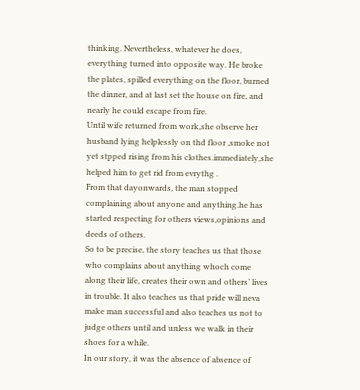thinking. Nevertheless, whatever he does, everything turned into opposite way. He broke the plates, spilled everything on the floor, burned the dinner, and at last set the house on fire, and nearly he could escape from fire.
Until wife returned from work,she observe her husband lying helplessly on thd floor ,smoke not yet stpped rising from his clothes.immediately,she helped him to get rid from evrythg .
From that dayonwards, the man stopped complaining about anyone and anything.he has started respecting for others views,opinions and deeds of others.
So to be precise, the story teaches us that those who complains about anything whoch come along their life, creates their own and others’ lives in trouble. It also teaches us that pride will neva make man successful and also teaches us not to judge others until and unless we walk in their shoes for a while.
In our story, it was the absence of absence of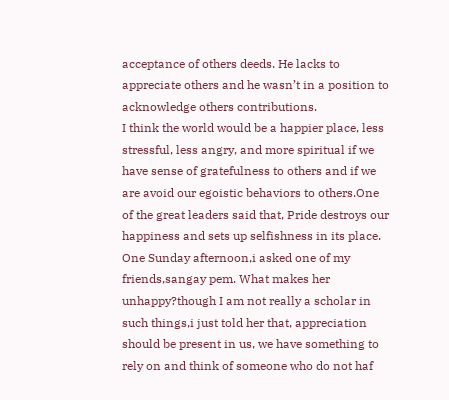acceptance of others deeds. He lacks to appreciate others and he wasn’t in a position to acknowledge others contributions.
I think the world would be a happier place, less stressful, less angry, and more spiritual if we have sense of gratefulness to others and if we are avoid our egoistic behaviors to others.One of the great leaders said that, Pride destroys our happiness and sets up selfishness in its place.
One Sunday afternoon,i asked one of my friends,sangay pem. What makes her unhappy?though I am not really a scholar in such things,i just told her that, appreciation should be present in us, we have something to rely on and think of someone who do not haf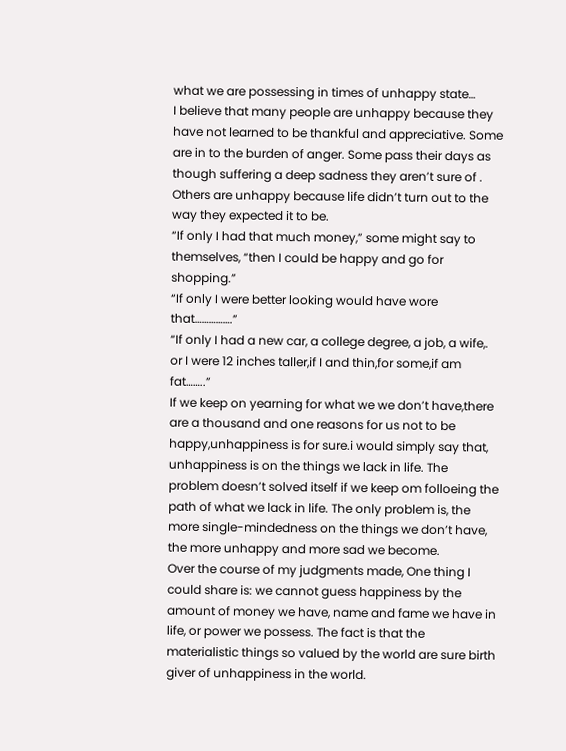what we are possessing in times of unhappy state…
I believe that many people are unhappy because they have not learned to be thankful and appreciative. Some are in to the burden of anger. Some pass their days as though suffering a deep sadness they aren’t sure of . Others are unhappy because life didn’t turn out to the way they expected it to be.
“If only I had that much money,” some might say to themselves, “then I could be happy and go for shopping.”
“If only I were better looking would have wore that…………….”
“If only I had a new car, a college degree, a job, a wife,. or I were 12 inches taller,if I and thin,for some,if am fat……..”
If we keep on yearning for what we we don’t have,there are a thousand and one reasons for us not to be happy,unhappiness is for sure.i would simply say that, unhappiness is on the things we lack in life. The problem doesn’t solved itself if we keep om folloeing the path of what we lack in life. The only problem is, the more single-mindedness on the things we don’t have, the more unhappy and more sad we become.
Over the course of my judgments made, One thing I could share is: we cannot guess happiness by the amount of money we have, name and fame we have in life, or power we possess. The fact is that the materialistic things so valued by the world are sure birth giver of unhappiness in the world.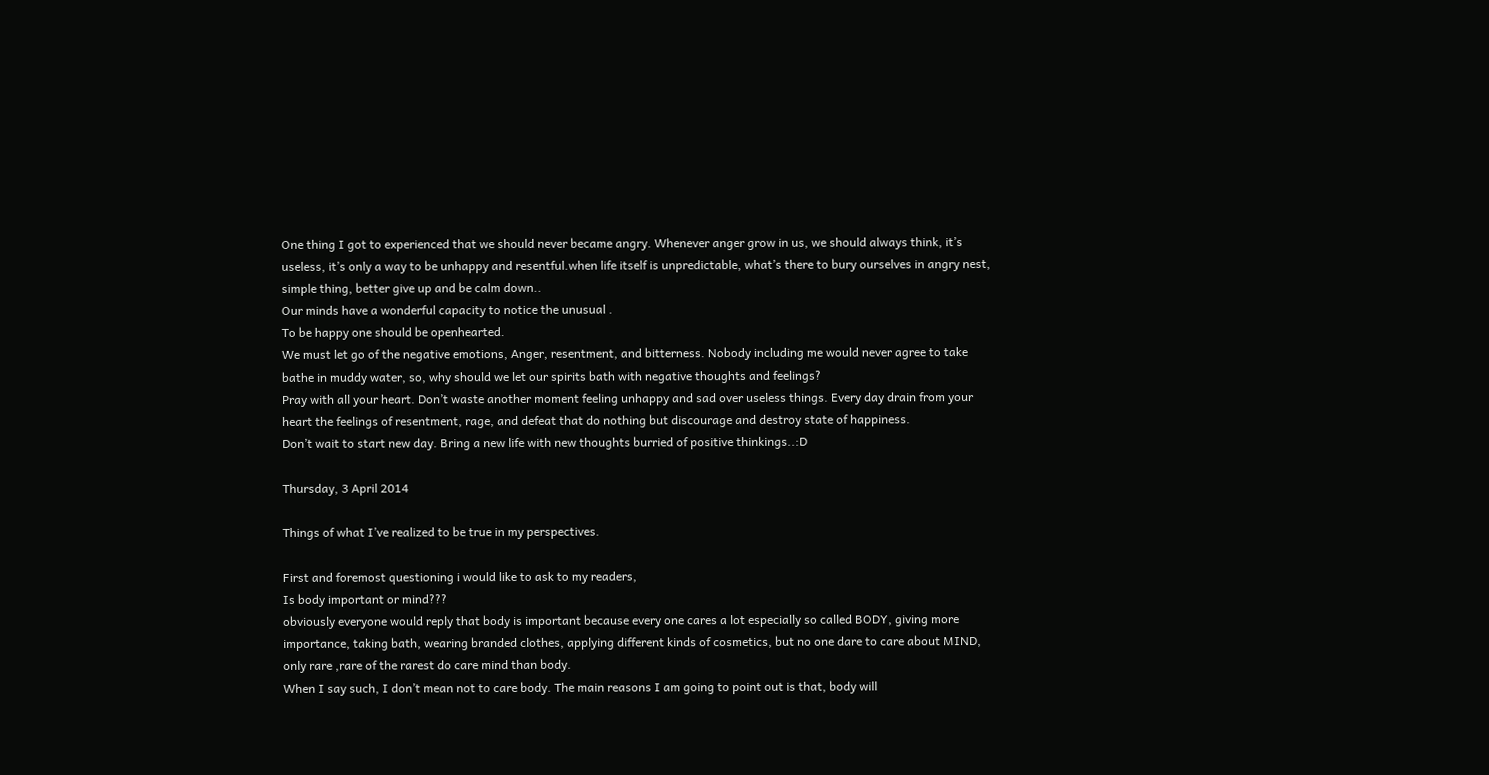One thing I got to experienced that we should never became angry. Whenever anger grow in us, we should always think, it’s useless, it’s only a way to be unhappy and resentful.when life itself is unpredictable, what’s there to bury ourselves in angry nest, simple thing, better give up and be calm down..
Our minds have a wonderful capacity to notice the unusual .
To be happy one should be openhearted.
We must let go of the negative emotions, Anger, resentment, and bitterness. Nobody including me would never agree to take bathe in muddy water, so, why should we let our spirits bath with negative thoughts and feelings?
Pray with all your heart. Don’t waste another moment feeling unhappy and sad over useless things. Every day drain from your heart the feelings of resentment, rage, and defeat that do nothing but discourage and destroy state of happiness.
Don’t wait to start new day. Bring a new life with new thoughts burried of positive thinkings..:D

Thursday, 3 April 2014

Things of what I’ve realized to be true in my perspectives.

First and foremost questioning i would like to ask to my readers,
Is body important or mind???
obviously everyone would reply that body is important because every one cares a lot especially so called BODY, giving more importance, taking bath, wearing branded clothes, applying different kinds of cosmetics, but no one dare to care about MIND, only rare ,rare of the rarest do care mind than body.
When I say such, I don’t mean not to care body. The main reasons I am going to point out is that, body will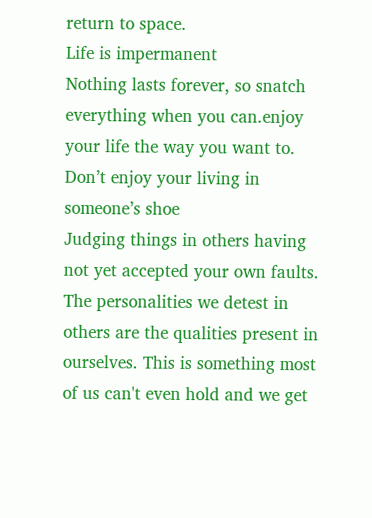return to space.
Life is impermanent
Nothing lasts forever, so snatch everything when you can.enjoy your life the way you want to. Don’t enjoy your living in someone’s shoe
Judging things in others having not yet accepted your own faults.
The personalities we detest in others are the qualities present in ourselves. This is something most of us can't even hold and we get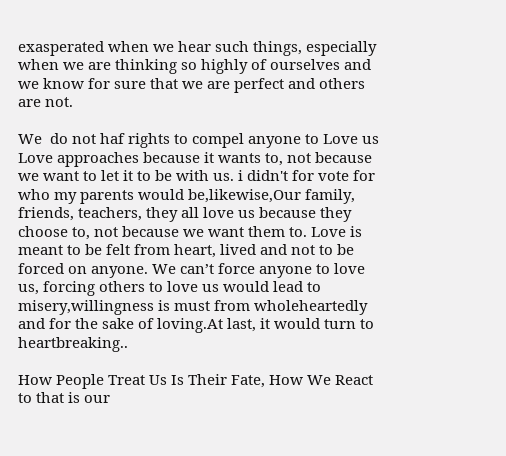exasperated when we hear such things, especially when we are thinking so highly of ourselves and we know for sure that we are perfect and others are not.

We  do not haf rights to compel anyone to Love us
Love approaches because it wants to, not because we want to let it to be with us. i didn't for vote for who my parents would be,likewise,Our family, friends, teachers, they all love us because they choose to, not because we want them to. Love is meant to be felt from heart, lived and not to be forced on anyone. We can’t force anyone to love us, forcing others to love us would lead to misery,willingness is must from wholeheartedly and for the sake of loving.At last, it would turn to heartbreaking..

How People Treat Us Is Their Fate, How We React to that is our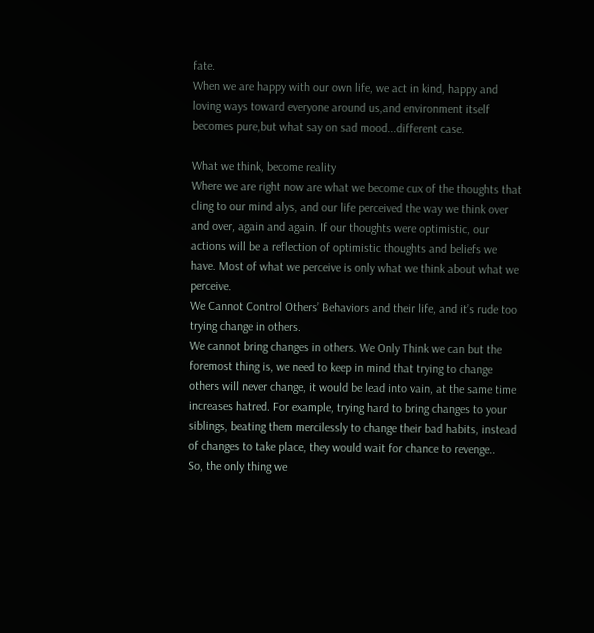fate.
When we are happy with our own life, we act in kind, happy and loving ways toward everyone around us,and environment itself becomes pure,but what say on sad mood...different case.

What we think, become reality
Where we are right now are what we become cux of the thoughts that cling to our mind alys, and our life perceived the way we think over and over, again and again. If our thoughts were optimistic, our actions will be a reflection of optimistic thoughts and beliefs we have. Most of what we perceive is only what we think about what we perceive.
We Cannot Control Others’ Behaviors and their life, and it’s rude too trying change in others.
We cannot bring changes in others. We Only Think we can but the foremost thing is, we need to keep in mind that trying to change others will never change, it would be lead into vain, at the same time increases hatred. For example, trying hard to bring changes to your siblings, beating them mercilessly to change their bad habits, instead of changes to take place, they would wait for chance to revenge..
So, the only thing we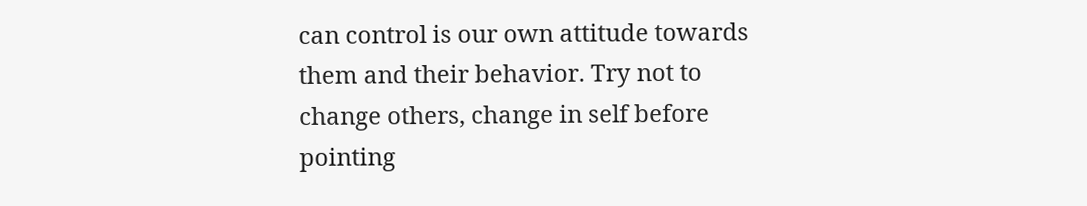can control is our own attitude towards them and their behavior. Try not to change others, change in self before pointing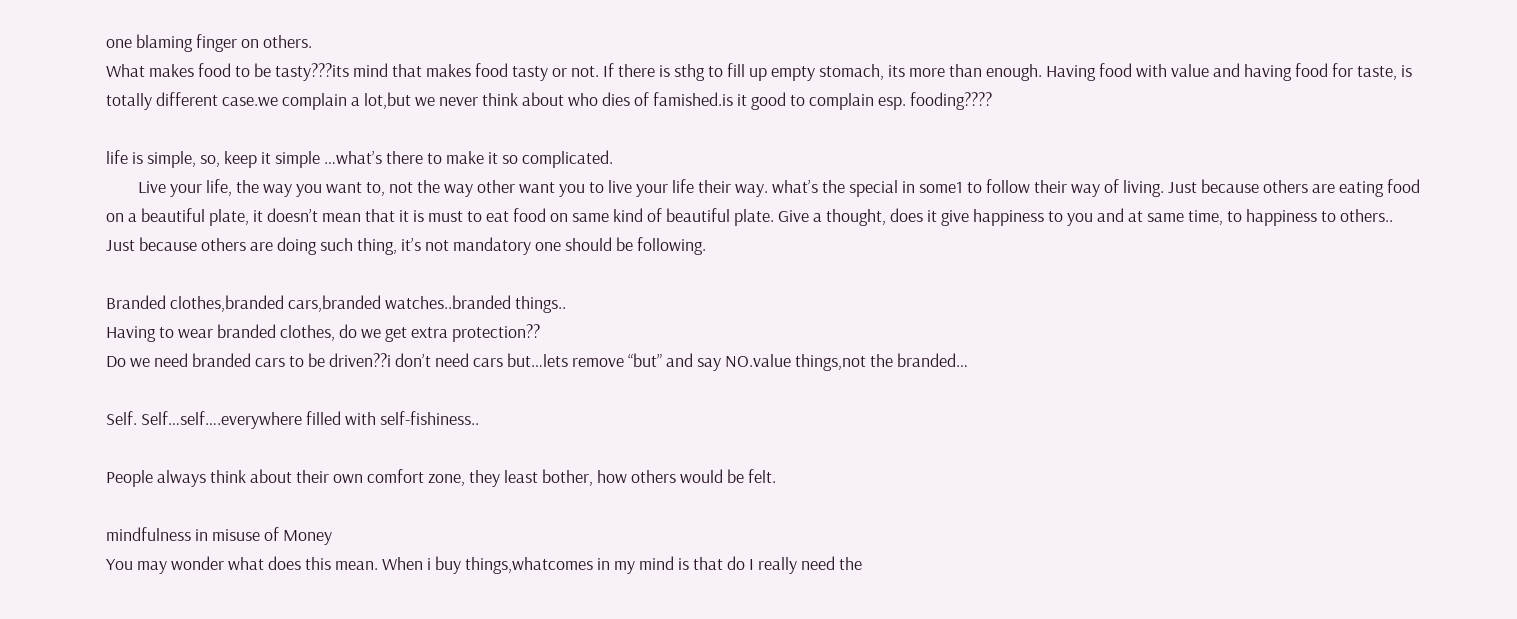one blaming finger on others.
What makes food to be tasty???its mind that makes food tasty or not. If there is sthg to fill up empty stomach, its more than enough. Having food with value and having food for taste, is totally different case.we complain a lot,but we never think about who dies of famished.is it good to complain esp. fooding????

life is simple, so, keep it simple …what’s there to make it so complicated.
        Live your life, the way you want to, not the way other want you to live your life their way. what’s the special in some1 to follow their way of living. Just because others are eating food on a beautiful plate, it doesn’t mean that it is must to eat food on same kind of beautiful plate. Give a thought, does it give happiness to you and at same time, to happiness to others..
Just because others are doing such thing, it’s not mandatory one should be following.

Branded clothes,branded cars,branded watches..branded things..
Having to wear branded clothes, do we get extra protection??
Do we need branded cars to be driven??i don’t need cars but…lets remove “but” and say NO.value things,not the branded…

Self. Self…self….everywhere filled with self-fishiness..

People always think about their own comfort zone, they least bother, how others would be felt.

mindfulness in misuse of Money
You may wonder what does this mean. When i buy things,whatcomes in my mind is that do I really need the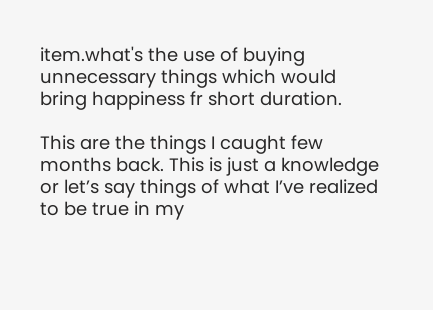item.what's the use of buying unnecessary things which would bring happiness fr short duration.

This are the things I caught few months back. This is just a knowledge or let’s say things of what I’ve realized to be true in my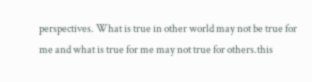perspectives. What is true in other world may not be true for me and what is true for me may not true for others.this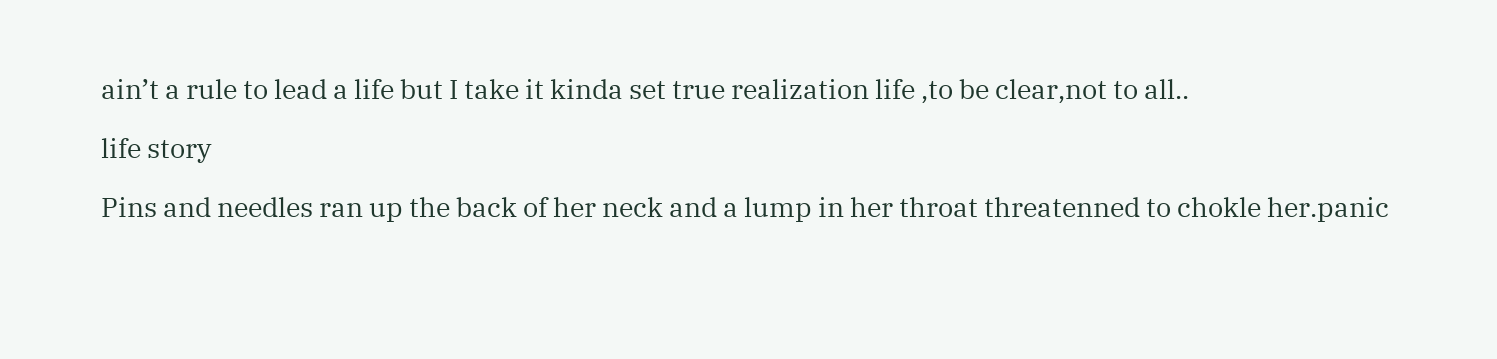ain’t a rule to lead a life but I take it kinda set true realization life ,to be clear,not to all..

life story

Pins and needles ran up the back of her neck and a lump in her throat threatenned to chokle her.panic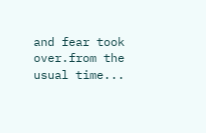and fear took over.from the usual time...